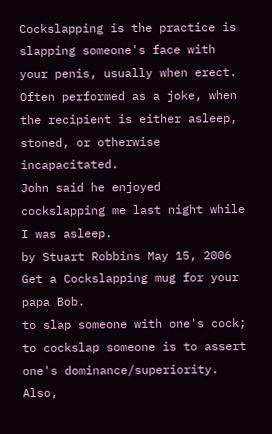Cockslapping is the practice is slapping someone's face with your penis, usually when erect. Often performed as a joke, when the recipient is either asleep, stoned, or otherwise incapacitated.
John said he enjoyed cockslapping me last night while I was asleep.
by Stuart Robbins May 15, 2006
Get a Cockslapping mug for your papa Bob.
to slap someone with one's cock; to cockslap someone is to assert one's dominance/superiority. Also,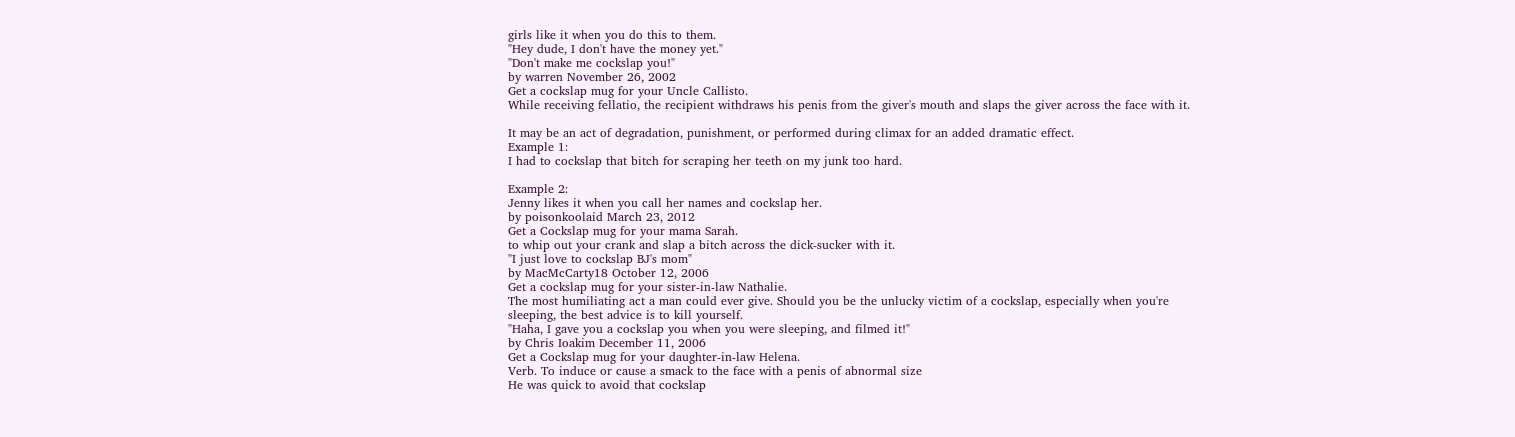girls like it when you do this to them.
"Hey dude, I don't have the money yet."
"Don't make me cockslap you!"
by warren November 26, 2002
Get a cockslap mug for your Uncle Callisto.
While receiving fellatio, the recipient withdraws his penis from the giver's mouth and slaps the giver across the face with it.

It may be an act of degradation, punishment, or performed during climax for an added dramatic effect.
Example 1:
I had to cockslap that bitch for scraping her teeth on my junk too hard.

Example 2:
Jenny likes it when you call her names and cockslap her.
by poisonkoolaid March 23, 2012
Get a Cockslap mug for your mama Sarah.
to whip out your crank and slap a bitch across the dick-sucker with it.
"I just love to cockslap BJ's mom"
by MacMcCarty18 October 12, 2006
Get a cockslap mug for your sister-in-law Nathalie.
The most humiliating act a man could ever give. Should you be the unlucky victim of a cockslap, especially when you're sleeping, the best advice is to kill yourself.
"Haha, I gave you a cockslap you when you were sleeping, and filmed it!"
by Chris Ioakim December 11, 2006
Get a Cockslap mug for your daughter-in-law Helena.
Verb. To induce or cause a smack to the face with a penis of abnormal size
He was quick to avoid that cockslap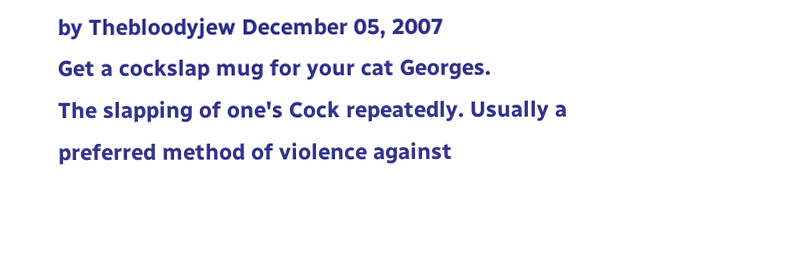by Thebloodyjew December 05, 2007
Get a cockslap mug for your cat Georges.
The slapping of one's Cock repeatedly. Usually a preferred method of violence against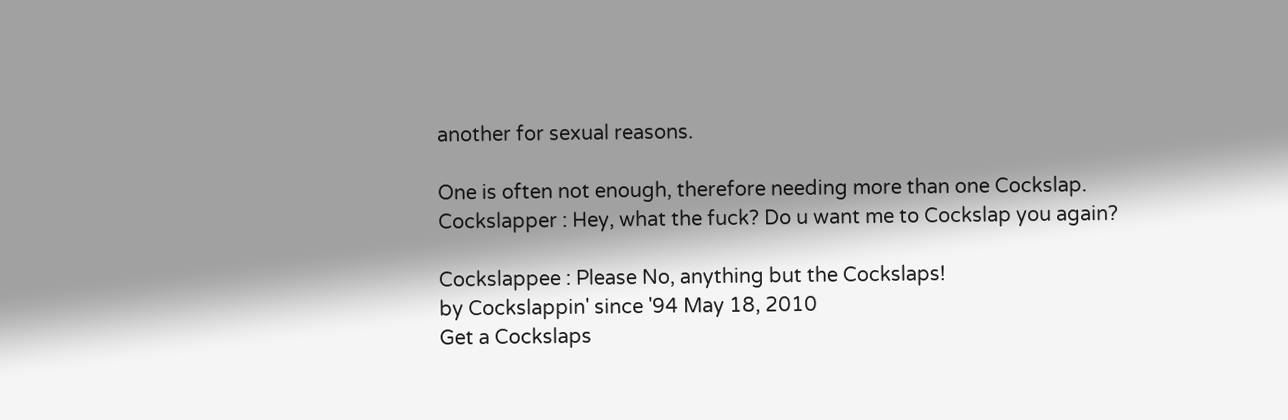another for sexual reasons.

One is often not enough, therefore needing more than one Cockslap.
Cockslapper : Hey, what the fuck? Do u want me to Cockslap you again?

Cockslappee : Please No, anything but the Cockslaps!
by Cockslappin' since '94 May 18, 2010
Get a Cockslaps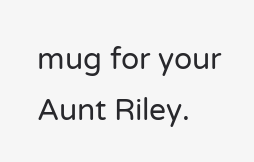mug for your Aunt Riley.